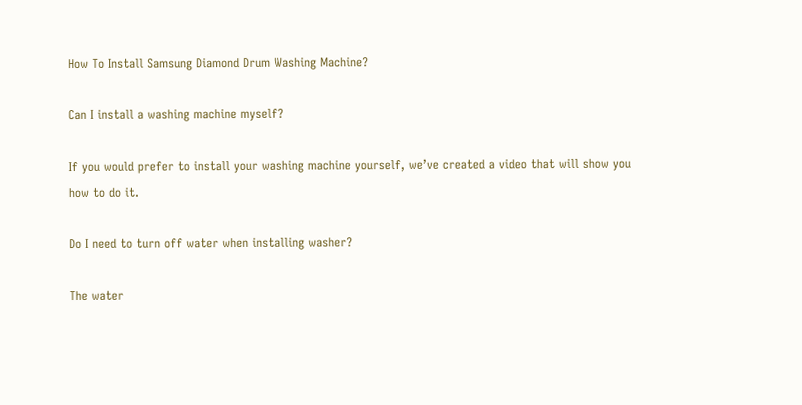How To Install Samsung Diamond Drum Washing Machine?

Can I install a washing machine myself?

If you would prefer to install your washing machine yourself, we’ve created a video that will show you how to do it.

Do I need to turn off water when installing washer?

The water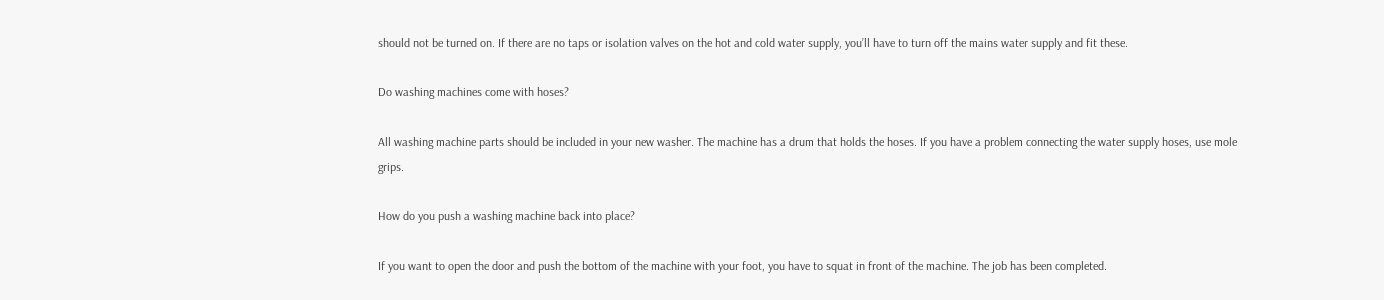should not be turned on. If there are no taps or isolation valves on the hot and cold water supply, you’ll have to turn off the mains water supply and fit these.

Do washing machines come with hoses?

All washing machine parts should be included in your new washer. The machine has a drum that holds the hoses. If you have a problem connecting the water supply hoses, use mole grips.

How do you push a washing machine back into place?

If you want to open the door and push the bottom of the machine with your foot, you have to squat in front of the machine. The job has been completed.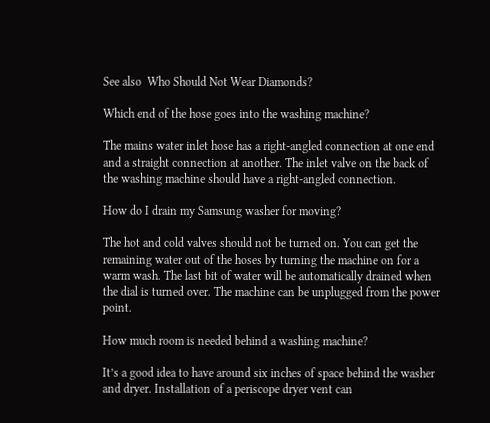See also  Who Should Not Wear Diamonds?

Which end of the hose goes into the washing machine?

The mains water inlet hose has a right-angled connection at one end and a straight connection at another. The inlet valve on the back of the washing machine should have a right-angled connection.

How do I drain my Samsung washer for moving?

The hot and cold valves should not be turned on. You can get the remaining water out of the hoses by turning the machine on for a warm wash. The last bit of water will be automatically drained when the dial is turned over. The machine can be unplugged from the power point.

How much room is needed behind a washing machine?

It’s a good idea to have around six inches of space behind the washer and dryer. Installation of a periscope dryer vent can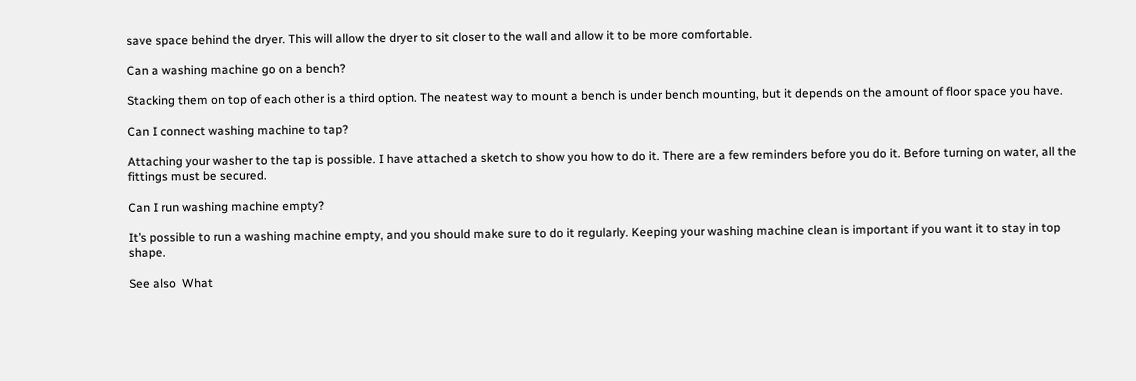save space behind the dryer. This will allow the dryer to sit closer to the wall and allow it to be more comfortable.

Can a washing machine go on a bench?

Stacking them on top of each other is a third option. The neatest way to mount a bench is under bench mounting, but it depends on the amount of floor space you have.

Can I connect washing machine to tap?

Attaching your washer to the tap is possible. I have attached a sketch to show you how to do it. There are a few reminders before you do it. Before turning on water, all the fittings must be secured.

Can I run washing machine empty?

It’s possible to run a washing machine empty, and you should make sure to do it regularly. Keeping your washing machine clean is important if you want it to stay in top shape.

See also  What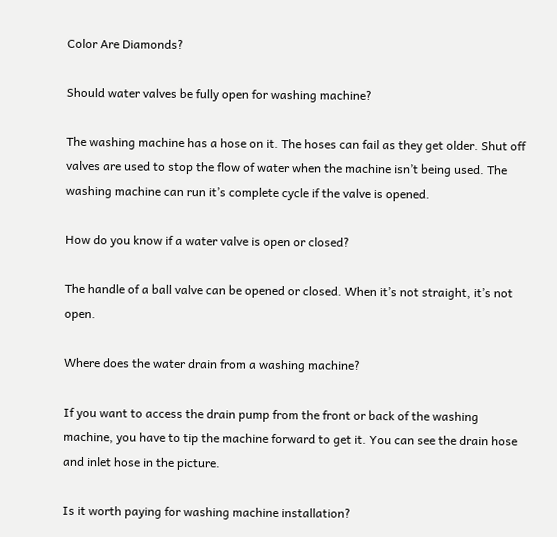Color Are Diamonds?

Should water valves be fully open for washing machine?

The washing machine has a hose on it. The hoses can fail as they get older. Shut off valves are used to stop the flow of water when the machine isn’t being used. The washing machine can run it’s complete cycle if the valve is opened.

How do you know if a water valve is open or closed?

The handle of a ball valve can be opened or closed. When it’s not straight, it’s not open.

Where does the water drain from a washing machine?

If you want to access the drain pump from the front or back of the washing machine, you have to tip the machine forward to get it. You can see the drain hose and inlet hose in the picture.

Is it worth paying for washing machine installation?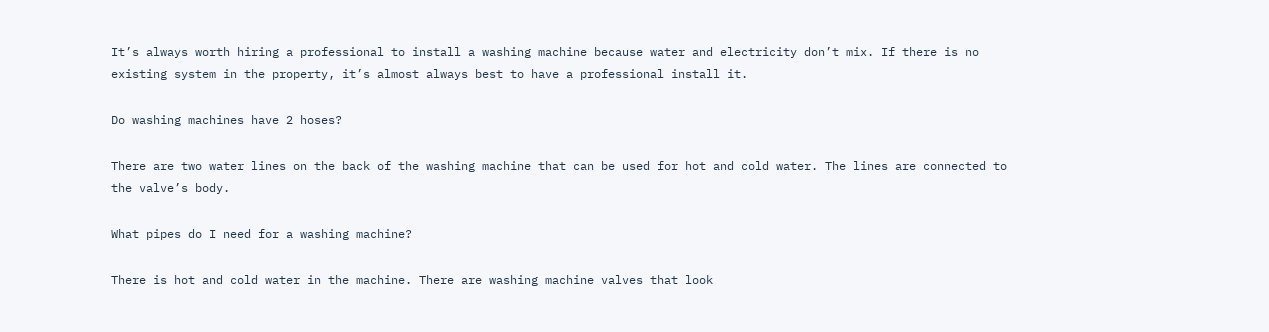It’s always worth hiring a professional to install a washing machine because water and electricity don’t mix. If there is no existing system in the property, it’s almost always best to have a professional install it.

Do washing machines have 2 hoses?

There are two water lines on the back of the washing machine that can be used for hot and cold water. The lines are connected to the valve’s body.

What pipes do I need for a washing machine?

There is hot and cold water in the machine. There are washing machine valves that look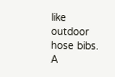like outdoor hose bibs. A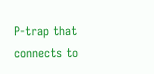P-trap that connects to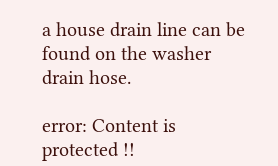a house drain line can be found on the washer drain hose.

error: Content is protected !!